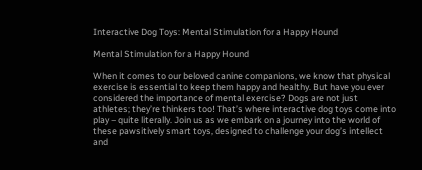Interactive Dog Toys: Mental Stimulation for a Happy Hound

Mental Stimulation for a Happy Hound

When it comes to our beloved canine companions, we know that physical exercise is essential to keep them happy and healthy. But have you ever considered the importance of mental exercise? Dogs are not just athletes; they’re thinkers too! That’s where interactive dog toys come into play – quite literally. Join us as we embark on a journey into the world of these pawsitively smart toys, designed to challenge your dog’s intellect and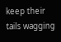keep their tails wagging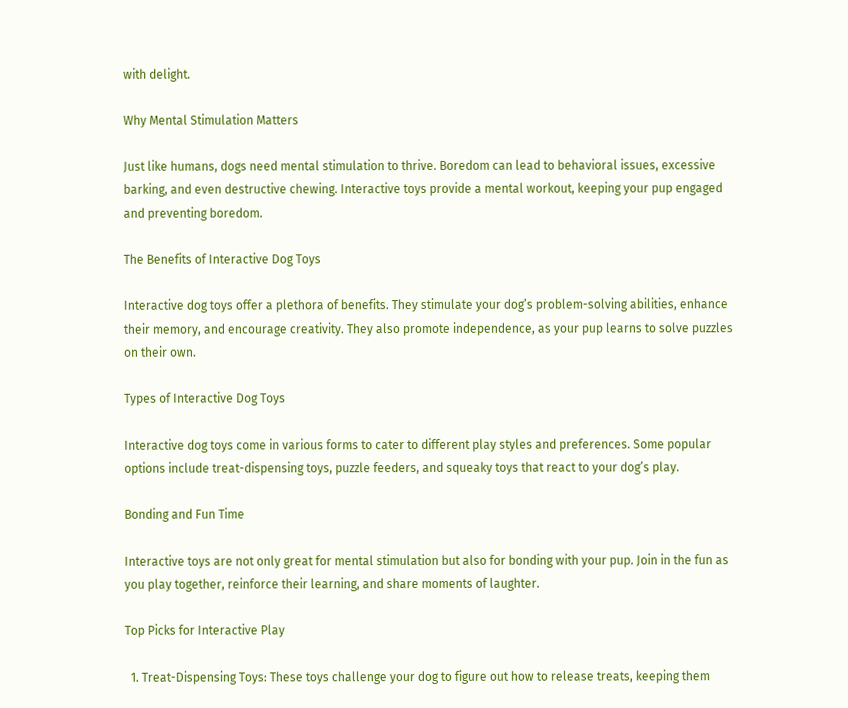with delight.

Why Mental Stimulation Matters

Just like humans, dogs need mental stimulation to thrive. Boredom can lead to behavioral issues, excessive barking, and even destructive chewing. Interactive toys provide a mental workout, keeping your pup engaged and preventing boredom.

The Benefits of Interactive Dog Toys

Interactive dog toys offer a plethora of benefits. They stimulate your dog’s problem-solving abilities, enhance their memory, and encourage creativity. They also promote independence, as your pup learns to solve puzzles on their own.

Types of Interactive Dog Toys

Interactive dog toys come in various forms to cater to different play styles and preferences. Some popular options include treat-dispensing toys, puzzle feeders, and squeaky toys that react to your dog’s play.

Bonding and Fun Time

Interactive toys are not only great for mental stimulation but also for bonding with your pup. Join in the fun as you play together, reinforce their learning, and share moments of laughter.

Top Picks for Interactive Play

  1. Treat-Dispensing Toys: These toys challenge your dog to figure out how to release treats, keeping them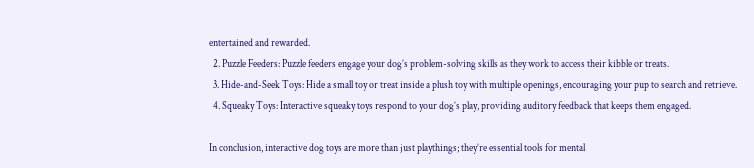entertained and rewarded.
  2. Puzzle Feeders: Puzzle feeders engage your dog’s problem-solving skills as they work to access their kibble or treats.
  3. Hide-and-Seek Toys: Hide a small toy or treat inside a plush toy with multiple openings, encouraging your pup to search and retrieve.
  4. Squeaky Toys: Interactive squeaky toys respond to your dog’s play, providing auditory feedback that keeps them engaged.

In conclusion, interactive dog toys are more than just playthings; they’re essential tools for mental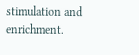stimulation and enrichment.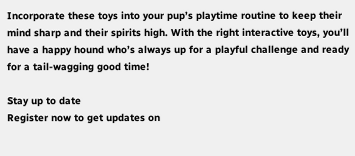Incorporate these toys into your pup’s playtime routine to keep their mind sharp and their spirits high. With the right interactive toys, you’ll have a happy hound who’s always up for a playful challenge and ready for a tail-wagging good time!

Stay up to date
Register now to get updates on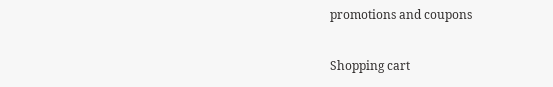promotions and coupons

Shopping cart